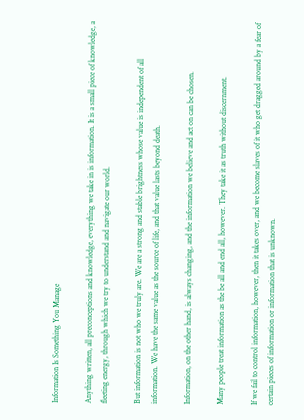Information Is Something You Manage

Anything written, all preconceptions and knowledge, everything we take in is information. It is a small piece of knowledge, a fleeting energy, through which we try to understand and navigate our world.

But information is not who we truly are. We are a strong and stable brightness whose value is independent of all information. We have the same value as the source of life, and that value lasts beyond death.

Information, on the other hand, is always changing, and the information we believe and act on can be chosen.

Many people treat information as the be all and end all, however. They take it as truth without discernment.

If we fail to control information, however, then it takes over, and we become slaves of it who get dragged around by a fear of certain pieces of information or information that is unknown.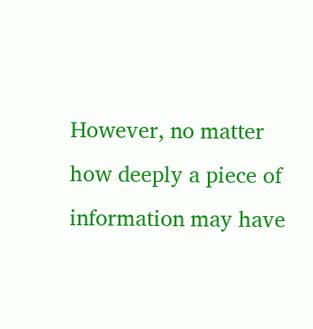However, no matter how deeply a piece of information may have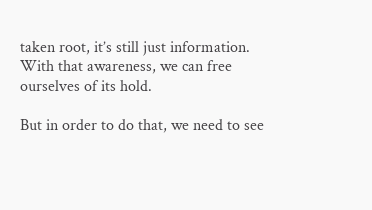taken root, it’s still just information. With that awareness, we can free ourselves of its hold.

But in order to do that, we need to see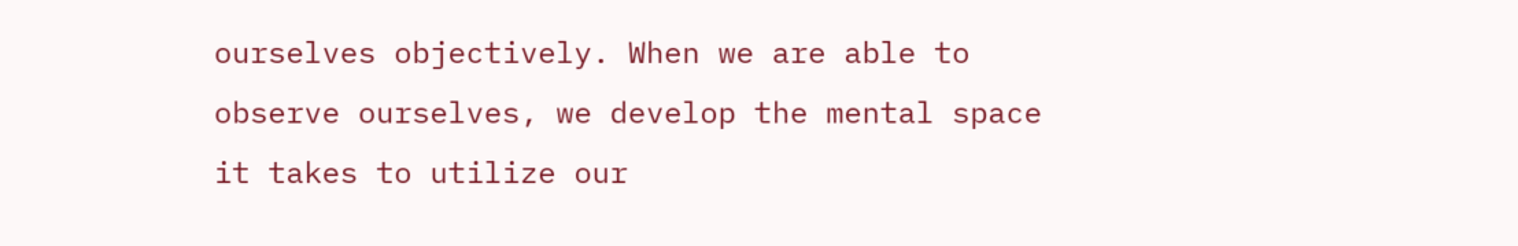ourselves objectively. When we are able to observe ourselves, we develop the mental space it takes to utilize our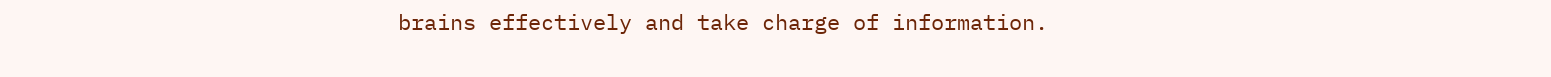brains effectively and take charge of information.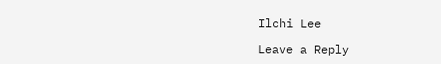Ilchi Lee

Leave a Reply